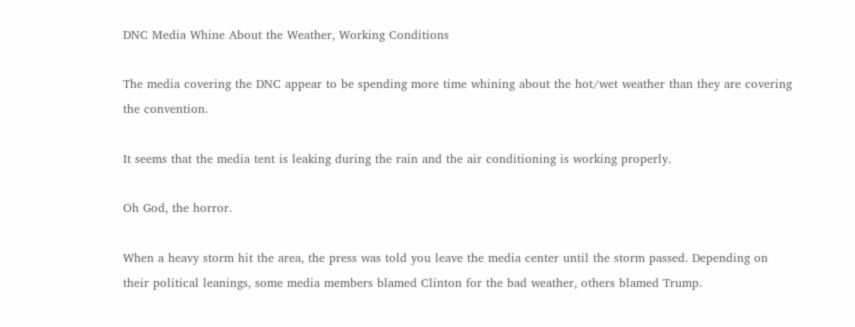DNC Media Whine About the Weather, Working Conditions

The media covering the DNC appear to be spending more time whining about the hot/wet weather than they are covering the convention.

It seems that the media tent is leaking during the rain and the air conditioning is working properly.

Oh God, the horror.

When a heavy storm hit the area, the press was told you leave the media center until the storm passed. Depending on their political leanings, some media members blamed Clinton for the bad weather, others blamed Trump.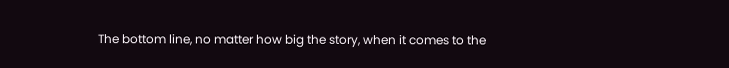The bottom line, no matter how big the story, when it comes to the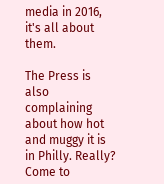media in 2016, it's all about them.

The Press is also complaining about how hot and muggy it is in Philly. Really? Come to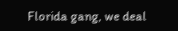Florida gang, we deal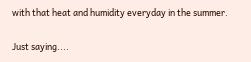with that heat and humidity everyday in the summer.

Just saying....